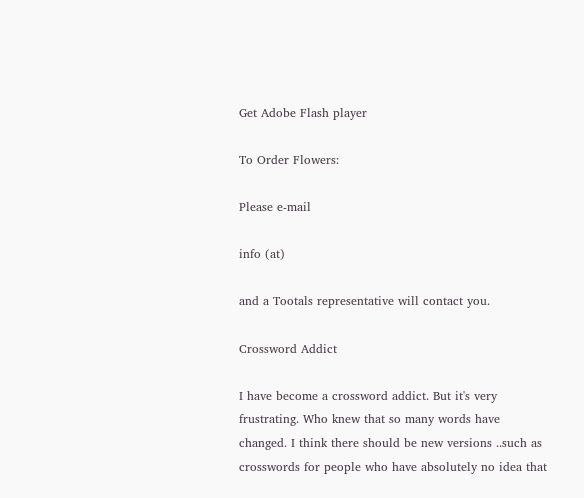Get Adobe Flash player

To Order Flowers:

Please e-mail

info (at)

and a Tootals representative will contact you.

Crossword Addict

I have become a crossword addict. But it's very frustrating. Who knew that so many words have  changed. I think there should be new versions ..such as crosswords for people who have absolutely no idea that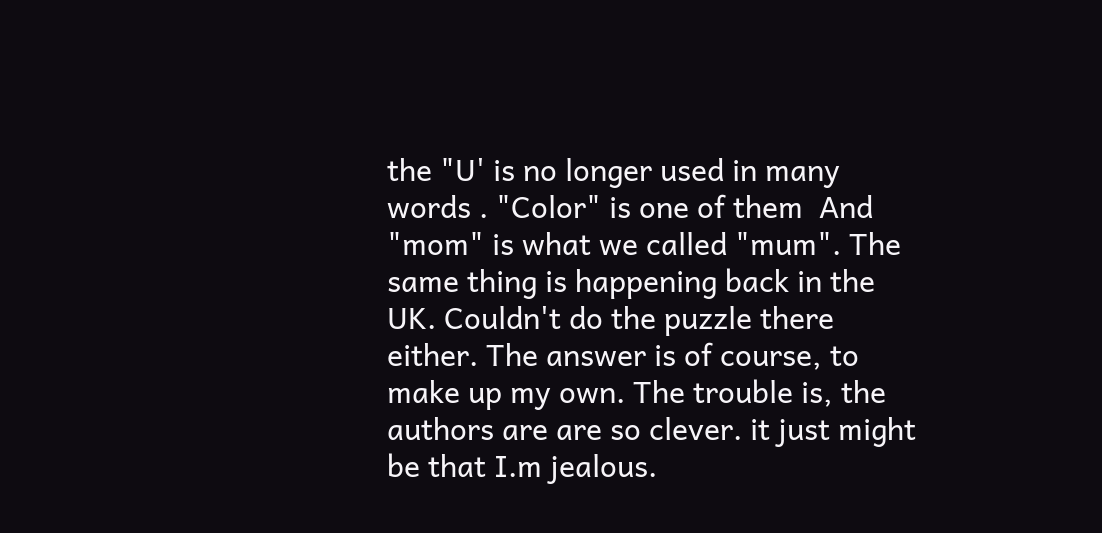the "U' is no longer used in many words . "Color" is one of them  And "mom" is what we called "mum". The same thing is happening back in the UK. Couldn't do the puzzle there either. The answer is of course, to make up my own. The trouble is, the authors are are so clever. it just might be that I.m jealous.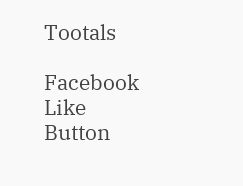Tootals

Facebook Like Button